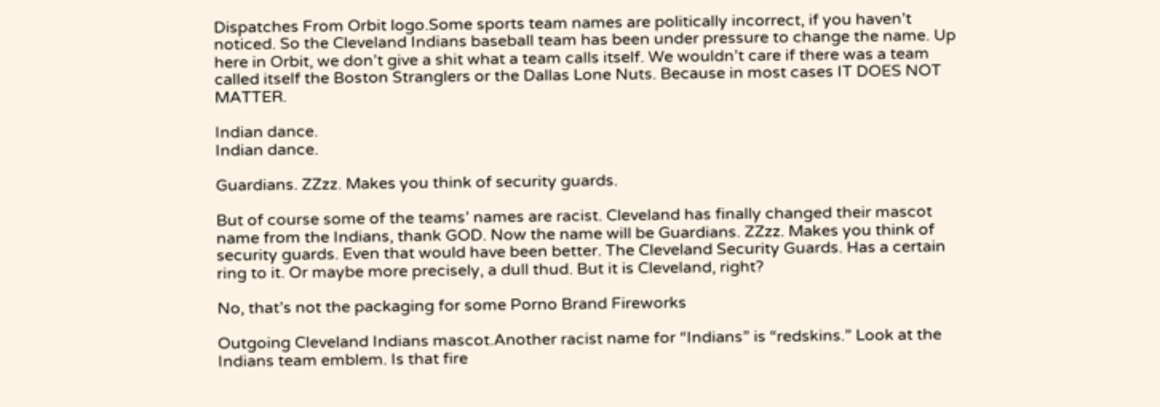Dispatches From Orbit logo.Some sports team names are politically incorrect, if you haven’t noticed. So the Cleveland Indians baseball team has been under pressure to change the name. Up here in Orbit, we don’t give a shit what a team calls itself. We wouldn’t care if there was a team called itself the Boston Stranglers or the Dallas Lone Nuts. Because in most cases IT DOES NOT MATTER.

Indian dance.
Indian dance.

Guardians. ZZzz. Makes you think of security guards.

But of course some of the teams’ names are racist. Cleveland has finally changed their mascot name from the Indians, thank GOD. Now the name will be Guardians. ZZzz. Makes you think of security guards. Even that would have been better. The Cleveland Security Guards. Has a certain ring to it. Or maybe more precisely, a dull thud. But it is Cleveland, right?

No, that’s not the packaging for some Porno Brand Fireworks

Outgoing Cleveland Indians mascot.Another racist name for “Indians” is “redskins.” Look at the Indians team emblem. Is that fire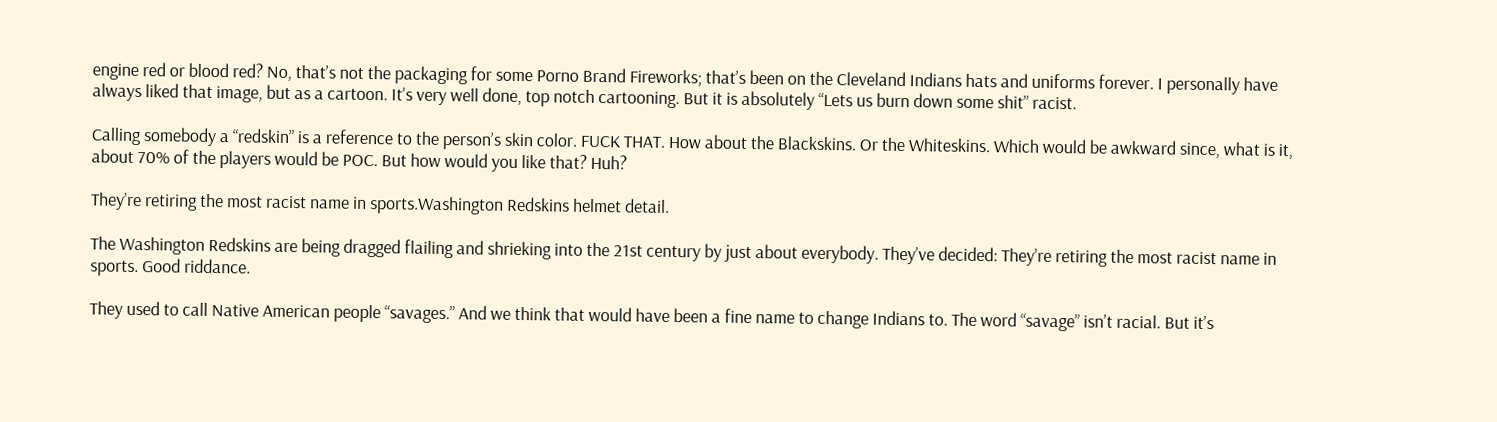engine red or blood red? No, that’s not the packaging for some Porno Brand Fireworks; that’s been on the Cleveland Indians hats and uniforms forever. I personally have always liked that image, but as a cartoon. It’s very well done, top notch cartooning. But it is absolutely “Lets us burn down some shit” racist.

Calling somebody a “redskin” is a reference to the person’s skin color. FUCK THAT. How about the Blackskins. Or the Whiteskins. Which would be awkward since, what is it, about 70% of the players would be POC. But how would you like that? Huh?

They’re retiring the most racist name in sports.Washington Redskins helmet detail.

The Washington Redskins are being dragged flailing and shrieking into the 21st century by just about everybody. They’ve decided: They’re retiring the most racist name in sports. Good riddance.

They used to call Native American people “savages.” And we think that would have been a fine name to change Indians to. The word “savage” isn’t racial. But it’s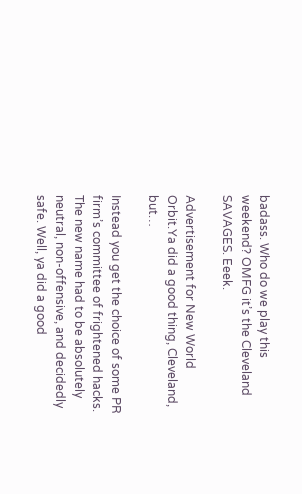badass. Who do we play this weekend? OMFG it’s the Cleveland SAVAGES. Eeek.

Advertisement for New World Orbit.Ya did a good thing, Cleveland, but…

Instead you get the choice of some PR firm’s committee of frightened hacks. The new name had to be absolutely neutral, non-offensive, and decidedly safe. Well, ya did a good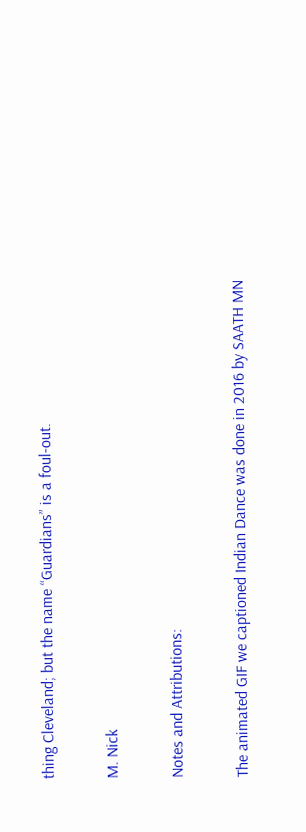thing Cleveland; but the name “Guardians” is a foul-out.

M. Nick

Notes and Attributions:

The animated GIF we captioned Indian Dance was done in 2016 by SAATH MN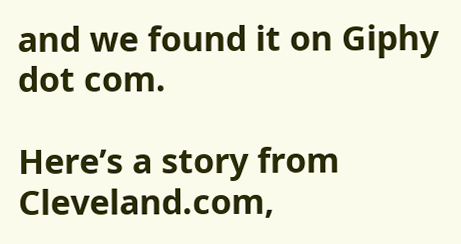and we found it on Giphy dot com.

Here’s a story from Cleveland.com,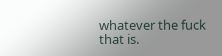whatever the fuck that is.